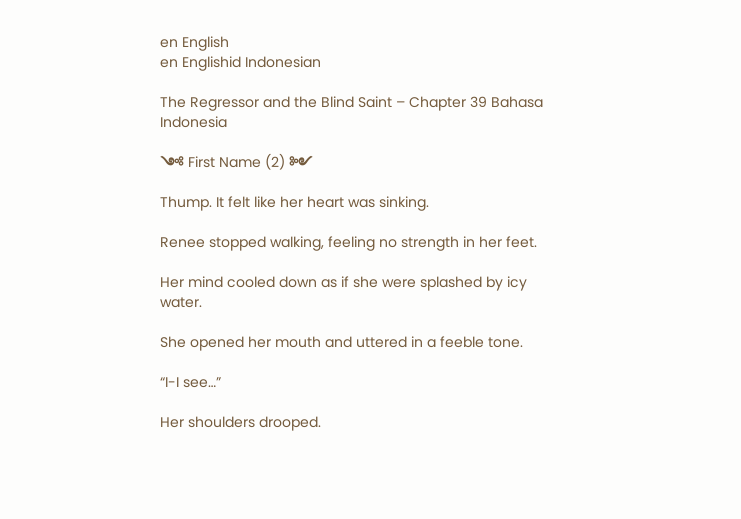en English
en Englishid Indonesian

The Regressor and the Blind Saint – Chapter 39 Bahasa Indonesia

༺ First Name (2) ༻

Thump. It felt like her heart was sinking.

Renee stopped walking, feeling no strength in her feet.

Her mind cooled down as if she were splashed by icy water.

She opened her mouth and uttered in a feeble tone.

“I-I see…”

Her shoulders drooped.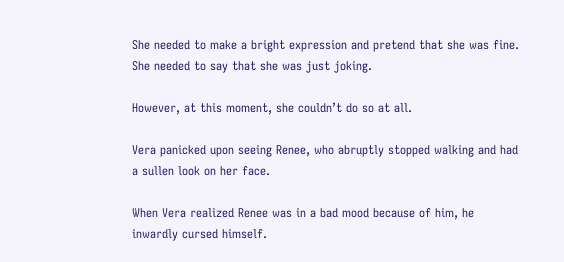She needed to make a bright expression and pretend that she was fine. She needed to say that she was just joking.

However, at this moment, she couldn’t do so at all.

Vera panicked upon seeing Renee, who abruptly stopped walking and had a sullen look on her face.

When Vera realized Renee was in a bad mood because of him, he inwardly cursed himself.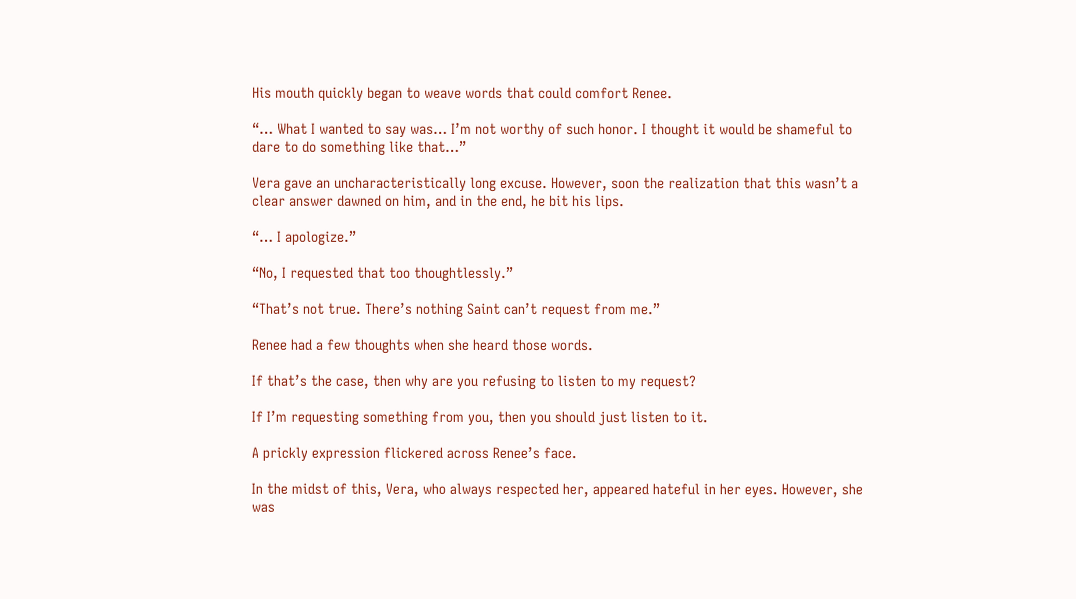His mouth quickly began to weave words that could comfort Renee.

“… What I wanted to say was… I’m not worthy of such honor. I thought it would be shameful to dare to do something like that…”

Vera gave an uncharacteristically long excuse. However, soon the realization that this wasn’t a clear answer dawned on him, and in the end, he bit his lips.

“… I apologize.”

“No, I requested that too thoughtlessly.”

“That’s not true. There’s nothing Saint can’t request from me.”

Renee had a few thoughts when she heard those words.

If that’s the case, then why are you refusing to listen to my request?

If I’m requesting something from you, then you should just listen to it.

A prickly expression flickered across Renee’s face.

In the midst of this, Vera, who always respected her, appeared hateful in her eyes. However, she was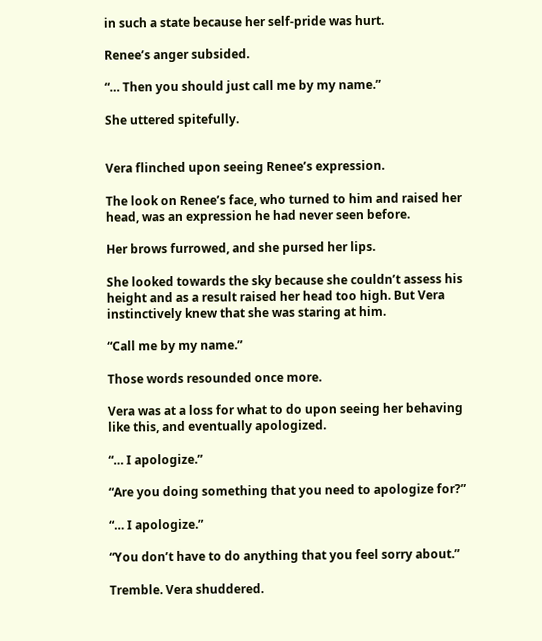in such a state because her self-pride was hurt.

Renee’s anger subsided.

“… Then you should just call me by my name.”

She uttered spitefully.


Vera flinched upon seeing Renee’s expression.

The look on Renee’s face, who turned to him and raised her head, was an expression he had never seen before.

Her brows furrowed, and she pursed her lips.

She looked towards the sky because she couldn’t assess his height and as a result raised her head too high. But Vera instinctively knew that she was staring at him.

“Call me by my name.”

Those words resounded once more.

Vera was at a loss for what to do upon seeing her behaving like this, and eventually apologized.

“… I apologize.”

“Are you doing something that you need to apologize for?”

“… I apologize.”

“You don’t have to do anything that you feel sorry about.”

Tremble. Vera shuddered.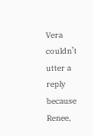Vera couldn’t utter a reply because Renee,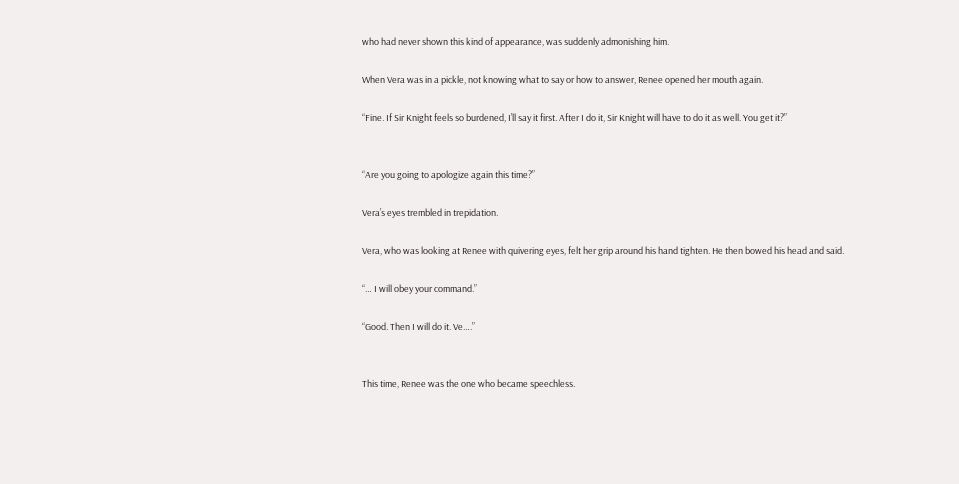who had never shown this kind of appearance, was suddenly admonishing him.

When Vera was in a pickle, not knowing what to say or how to answer, Renee opened her mouth again.

“Fine. If Sir Knight feels so burdened, I’ll say it first. After I do it, Sir Knight will have to do it as well. You get it?”


“Are you going to apologize again this time?”

Vera’s eyes trembled in trepidation.

Vera, who was looking at Renee with quivering eyes, felt her grip around his hand tighten. He then bowed his head and said.

“… I will obey your command.”

“Good. Then I will do it. Ve….”


This time, Renee was the one who became speechless.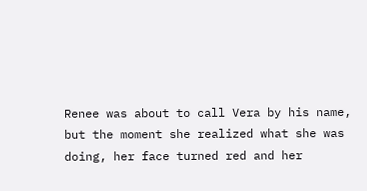Renee was about to call Vera by his name, but the moment she realized what she was doing, her face turned red and her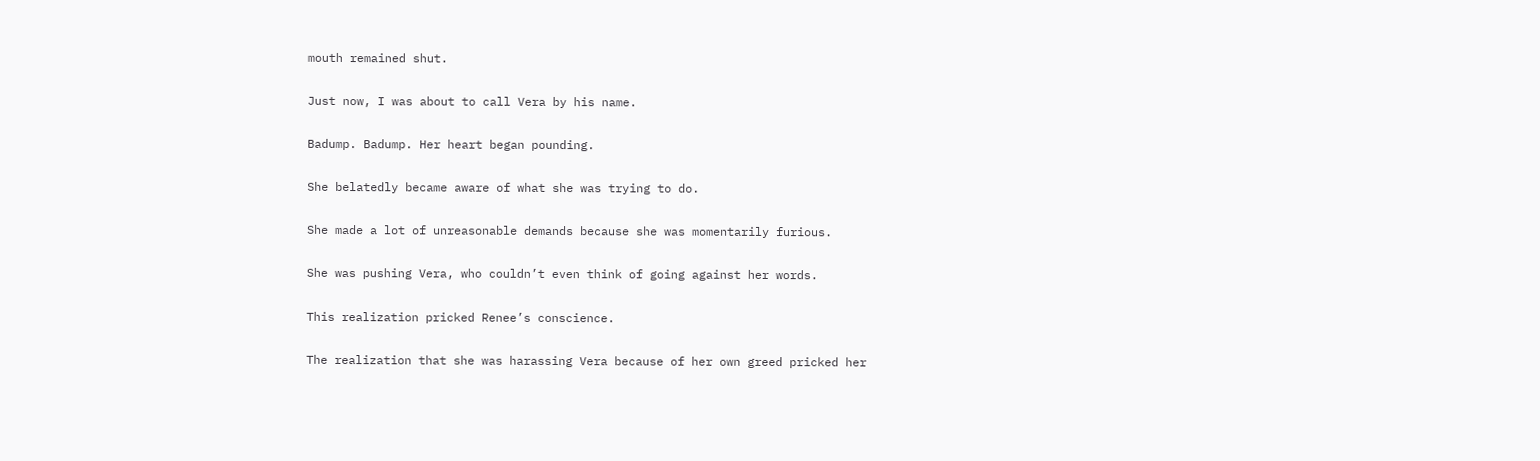mouth remained shut.

Just now, I was about to call Vera by his name.

Badump. Badump. Her heart began pounding.

She belatedly became aware of what she was trying to do.

She made a lot of unreasonable demands because she was momentarily furious.

She was pushing Vera, who couldn’t even think of going against her words.

This realization pricked Renee’s conscience.

The realization that she was harassing Vera because of her own greed pricked her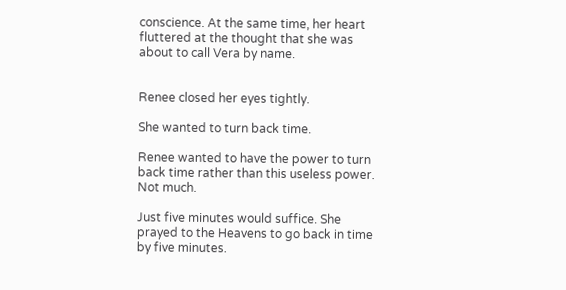conscience. At the same time, her heart fluttered at the thought that she was about to call Vera by name.


Renee closed her eyes tightly.

She wanted to turn back time.

Renee wanted to have the power to turn back time rather than this useless power. Not much.

Just five minutes would suffice. She prayed to the Heavens to go back in time by five minutes.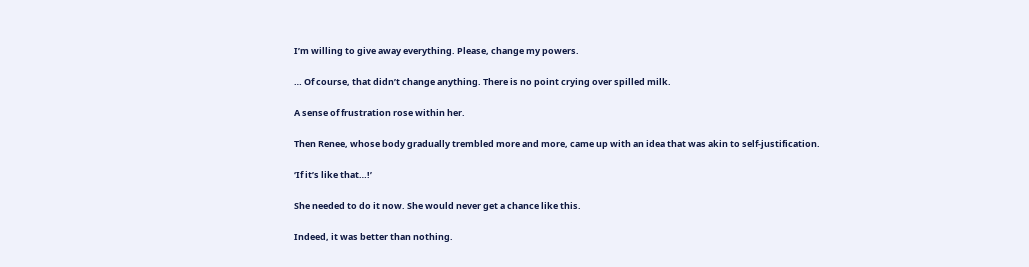I’m willing to give away everything. Please, change my powers.

… Of course, that didn’t change anything. There is no point crying over spilled milk.

A sense of frustration rose within her.

Then Renee, whose body gradually trembled more and more, came up with an idea that was akin to self-justification.

‘If it’s like that…!’

She needed to do it now. She would never get a chance like this.

Indeed, it was better than nothing.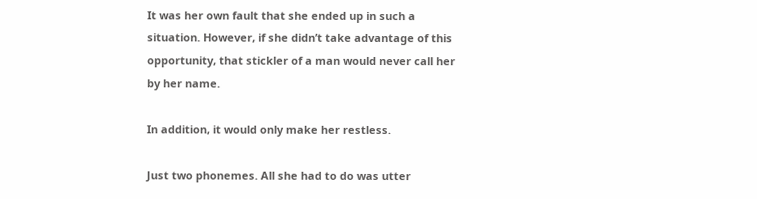It was her own fault that she ended up in such a situation. However, if she didn’t take advantage of this opportunity, that stickler of a man would never call her by her name.

In addition, it would only make her restless.

Just two phonemes. All she had to do was utter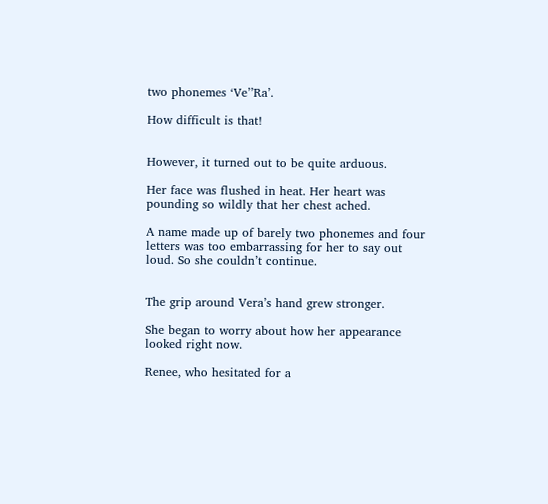two phonemes ‘Ve’’Ra’.

How difficult is that!


However, it turned out to be quite arduous.

Her face was flushed in heat. Her heart was pounding so wildly that her chest ached.

A name made up of barely two phonemes and four letters was too embarrassing for her to say out loud. So she couldn’t continue.


The grip around Vera’s hand grew stronger.

She began to worry about how her appearance looked right now.

Renee, who hesitated for a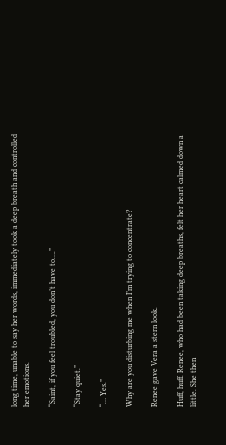long time, unable to say her words, immediately took a deep breath and controlled her emotions.

“Saint, if you feel troubled, you don’t have to….”

“Stay quiet.”

“… Yes.”

Why are you disturbing me when I’m trying to concentrate?

Renee gave Vera a stern look.

Huff, huff. Renee, who had been taking deep breaths, felt her heart calmed down a little. She then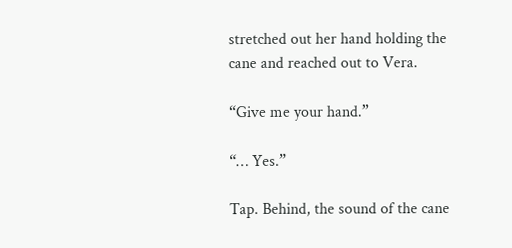stretched out her hand holding the cane and reached out to Vera.

“Give me your hand.”

“… Yes.”

Tap. Behind, the sound of the cane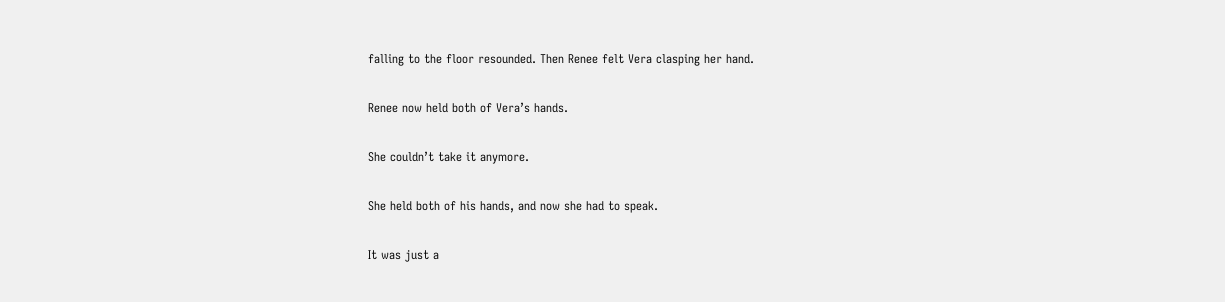falling to the floor resounded. Then Renee felt Vera clasping her hand.

Renee now held both of Vera’s hands.

She couldn’t take it anymore.

She held both of his hands, and now she had to speak.

It was just a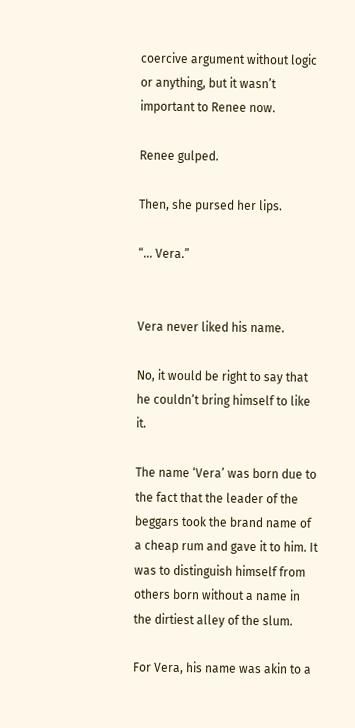coercive argument without logic or anything, but it wasn’t important to Renee now.

Renee gulped.

Then, she pursed her lips.

“… Vera.”


Vera never liked his name.

No, it would be right to say that he couldn’t bring himself to like it.

The name ‘Vera’ was born due to the fact that the leader of the beggars took the brand name of a cheap rum and gave it to him. It was to distinguish himself from others born without a name in the dirtiest alley of the slum.

For Vera, his name was akin to a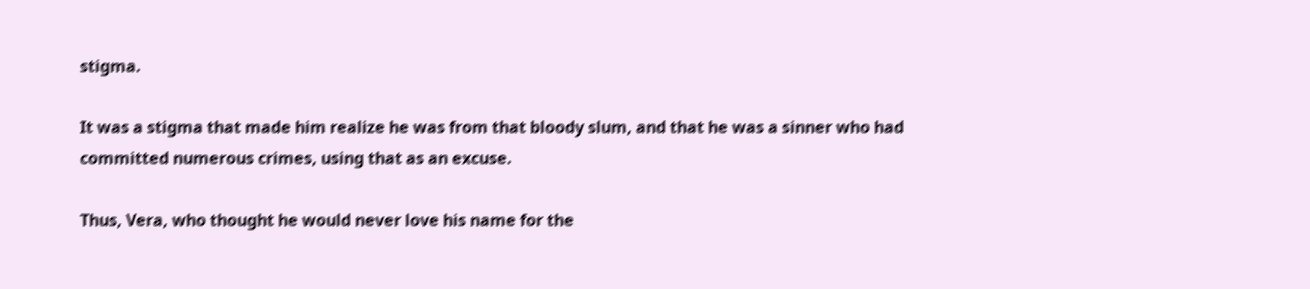stigma.

It was a stigma that made him realize he was from that bloody slum, and that he was a sinner who had committed numerous crimes, using that as an excuse.

Thus, Vera, who thought he would never love his name for the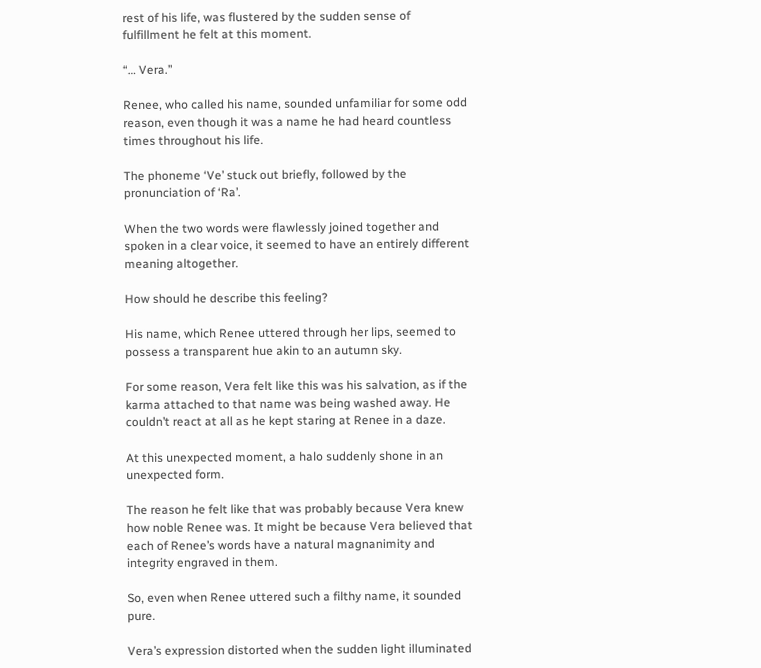rest of his life, was flustered by the sudden sense of fulfillment he felt at this moment.

“… Vera.”

Renee, who called his name, sounded unfamiliar for some odd reason, even though it was a name he had heard countless times throughout his life.

The phoneme ‘Ve’ stuck out briefly, followed by the pronunciation of ‘Ra’.

When the two words were flawlessly joined together and spoken in a clear voice, it seemed to have an entirely different meaning altogether.

How should he describe this feeling?

His name, which Renee uttered through her lips, seemed to possess a transparent hue akin to an autumn sky.

For some reason, Vera felt like this was his salvation, as if the karma attached to that name was being washed away. He couldn’t react at all as he kept staring at Renee in a daze.

At this unexpected moment, a halo suddenly shone in an unexpected form.

The reason he felt like that was probably because Vera knew how noble Renee was. It might be because Vera believed that each of Renee’s words have a natural magnanimity and integrity engraved in them.

So, even when Renee uttered such a filthy name, it sounded pure.

Vera’s expression distorted when the sudden light illuminated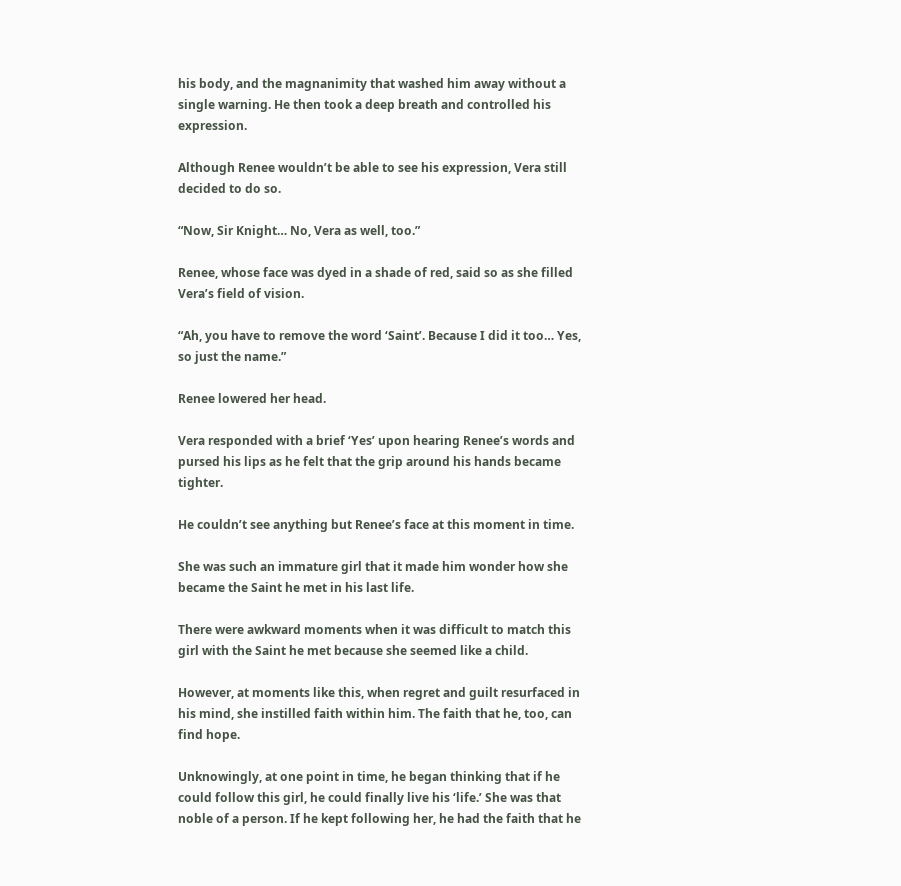his body, and the magnanimity that washed him away without a single warning. He then took a deep breath and controlled his expression.

Although Renee wouldn’t be able to see his expression, Vera still decided to do so.

“Now, Sir Knight… No, Vera as well, too.”

Renee, whose face was dyed in a shade of red, said so as she filled Vera’s field of vision.

“Ah, you have to remove the word ‘Saint’. Because I did it too… Yes, so just the name.”

Renee lowered her head.

Vera responded with a brief ‘Yes’ upon hearing Renee’s words and pursed his lips as he felt that the grip around his hands became tighter.

He couldn’t see anything but Renee’s face at this moment in time.

She was such an immature girl that it made him wonder how she became the Saint he met in his last life.

There were awkward moments when it was difficult to match this girl with the Saint he met because she seemed like a child.

However, at moments like this, when regret and guilt resurfaced in his mind, she instilled faith within him. The faith that he, too, can find hope.

Unknowingly, at one point in time, he began thinking that if he could follow this girl, he could finally live his ‘life.’ She was that noble of a person. If he kept following her, he had the faith that he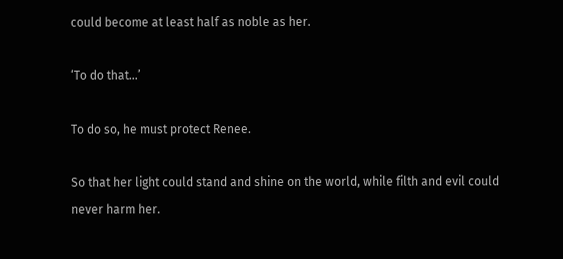could become at least half as noble as her.

‘To do that…’

To do so, he must protect Renee.

So that her light could stand and shine on the world, while filth and evil could never harm her.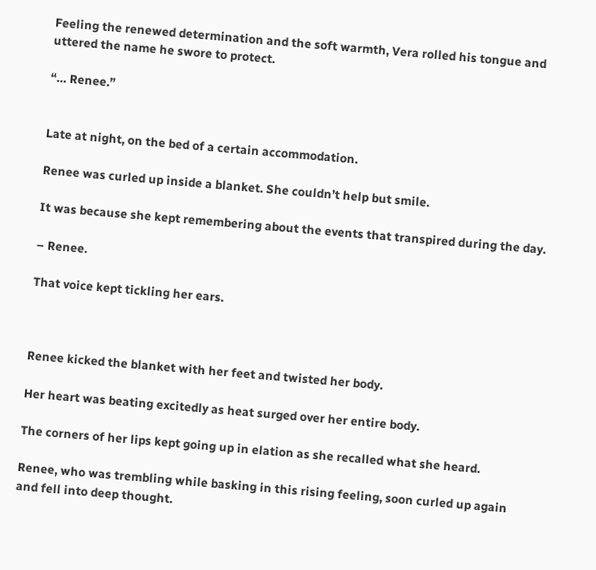Feeling the renewed determination and the soft warmth, Vera rolled his tongue and uttered the name he swore to protect.

“… Renee.”


Late at night, on the bed of a certain accommodation.

Renee was curled up inside a blanket. She couldn’t help but smile.

It was because she kept remembering about the events that transpired during the day.

– Renee.

That voice kept tickling her ears.



Renee kicked the blanket with her feet and twisted her body.

Her heart was beating excitedly as heat surged over her entire body.

The corners of her lips kept going up in elation as she recalled what she heard.

Renee, who was trembling while basking in this rising feeling, soon curled up again and fell into deep thought.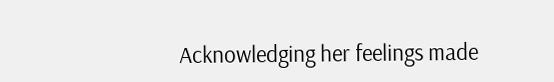Acknowledging her feelings made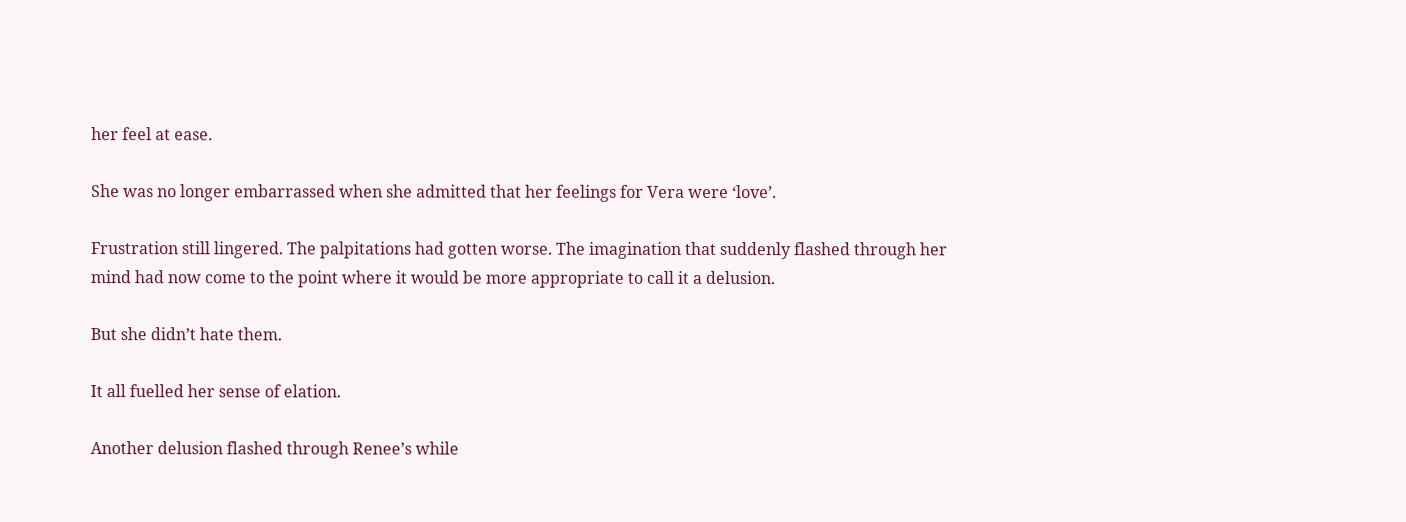her feel at ease.

She was no longer embarrassed when she admitted that her feelings for Vera were ‘love’.

Frustration still lingered. The palpitations had gotten worse. The imagination that suddenly flashed through her mind had now come to the point where it would be more appropriate to call it a delusion.

But she didn’t hate them.

It all fuelled her sense of elation.

Another delusion flashed through Renee’s while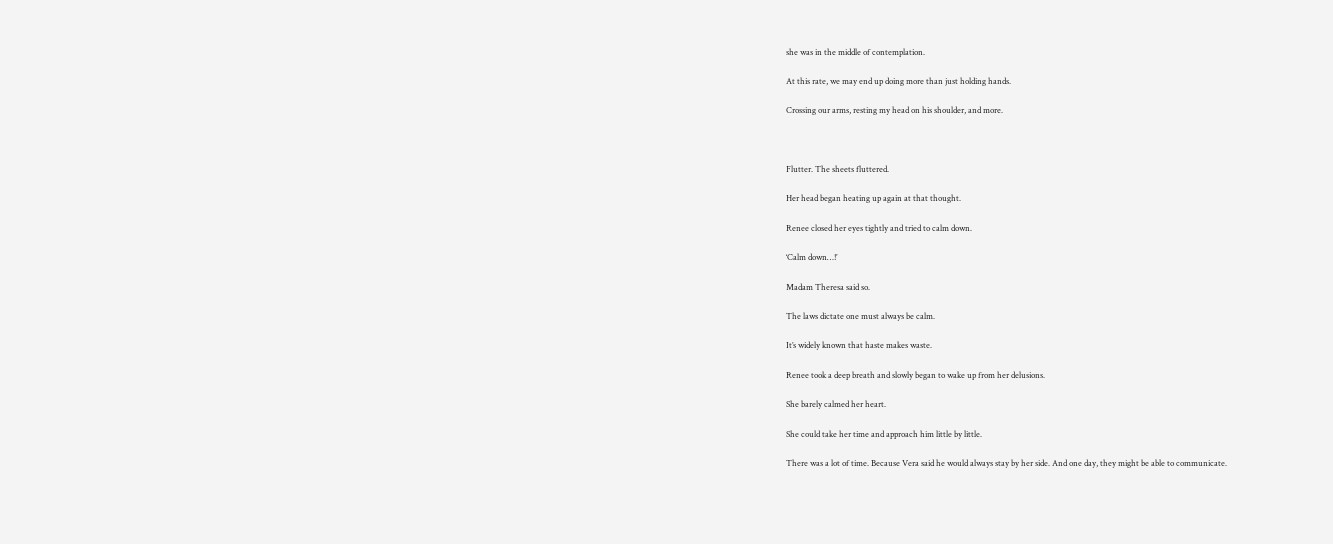she was in the middle of contemplation.

At this rate, we may end up doing more than just holding hands.

Crossing our arms, resting my head on his shoulder, and more.



Flutter. The sheets fluttered.

Her head began heating up again at that thought.

Renee closed her eyes tightly and tried to calm down.

‘Calm down…!’

Madam Theresa said so.

The laws dictate one must always be calm.

It’s widely known that haste makes waste.

Renee took a deep breath and slowly began to wake up from her delusions.

She barely calmed her heart.

She could take her time and approach him little by little.

There was a lot of time. Because Vera said he would always stay by her side. And one day, they might be able to communicate.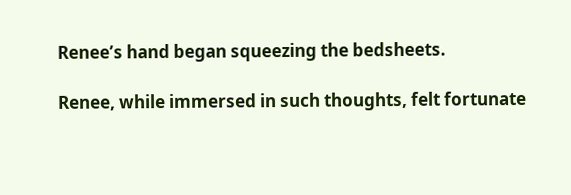Renee’s hand began squeezing the bedsheets.

Renee, while immersed in such thoughts, felt fortunate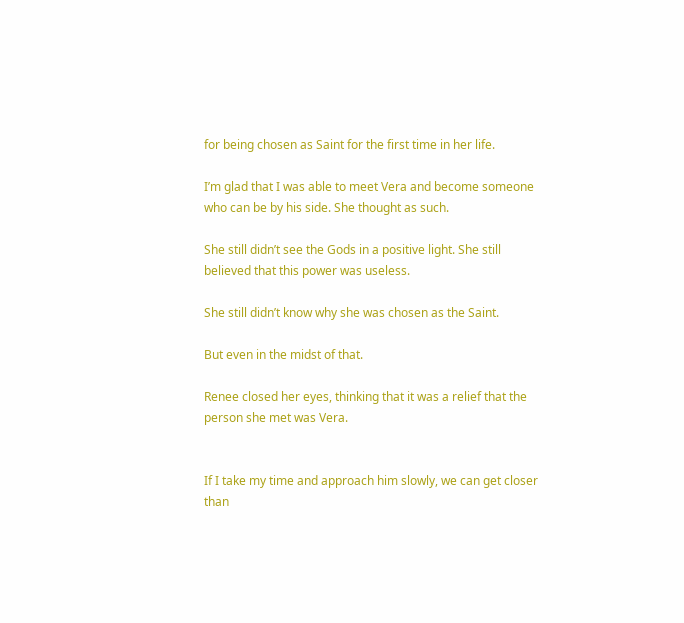for being chosen as Saint for the first time in her life.

I’m glad that I was able to meet Vera and become someone who can be by his side. She thought as such.

She still didn’t see the Gods in a positive light. She still believed that this power was useless.

She still didn’t know why she was chosen as the Saint.

But even in the midst of that.

Renee closed her eyes, thinking that it was a relief that the person she met was Vera.


If I take my time and approach him slowly, we can get closer than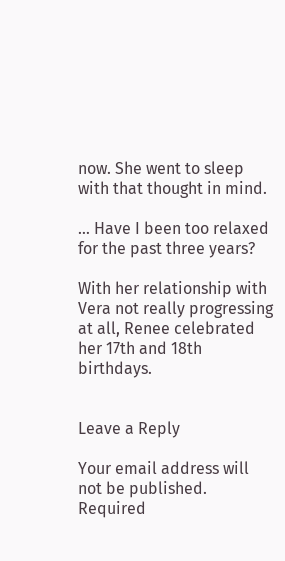now. She went to sleep with that thought in mind.

… Have I been too relaxed for the past three years?

With her relationship with Vera not really progressing at all, Renee celebrated her 17th and 18th birthdays.


Leave a Reply

Your email address will not be published. Required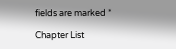fields are marked *

Chapter List